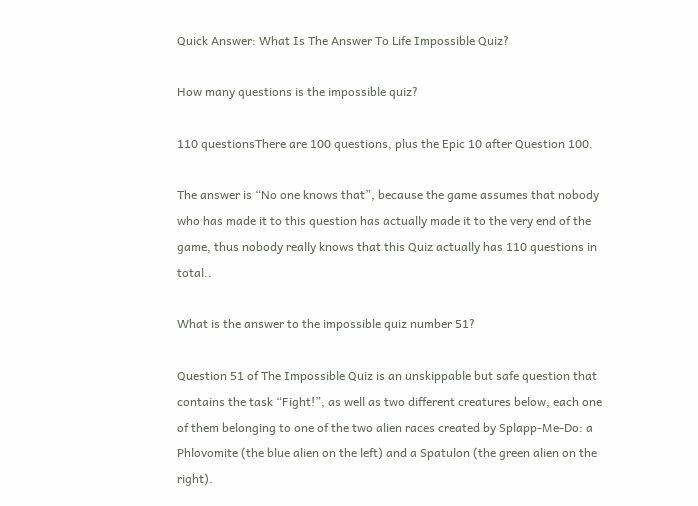Quick Answer: What Is The Answer To Life Impossible Quiz?

How many questions is the impossible quiz?

110 questionsThere are 100 questions, plus the Epic 10 after Question 100.

The answer is “No one knows that”, because the game assumes that nobody who has made it to this question has actually made it to the very end of the game, thus nobody really knows that this Quiz actually has 110 questions in total..

What is the answer to the impossible quiz number 51?

Question 51 of The Impossible Quiz is an unskippable but safe question that contains the task “Fight!”, as well as two different creatures below, each one of them belonging to one of the two alien races created by Splapp-Me-Do: a Phlovomite (the blue alien on the left) and a Spatulon (the green alien on the right).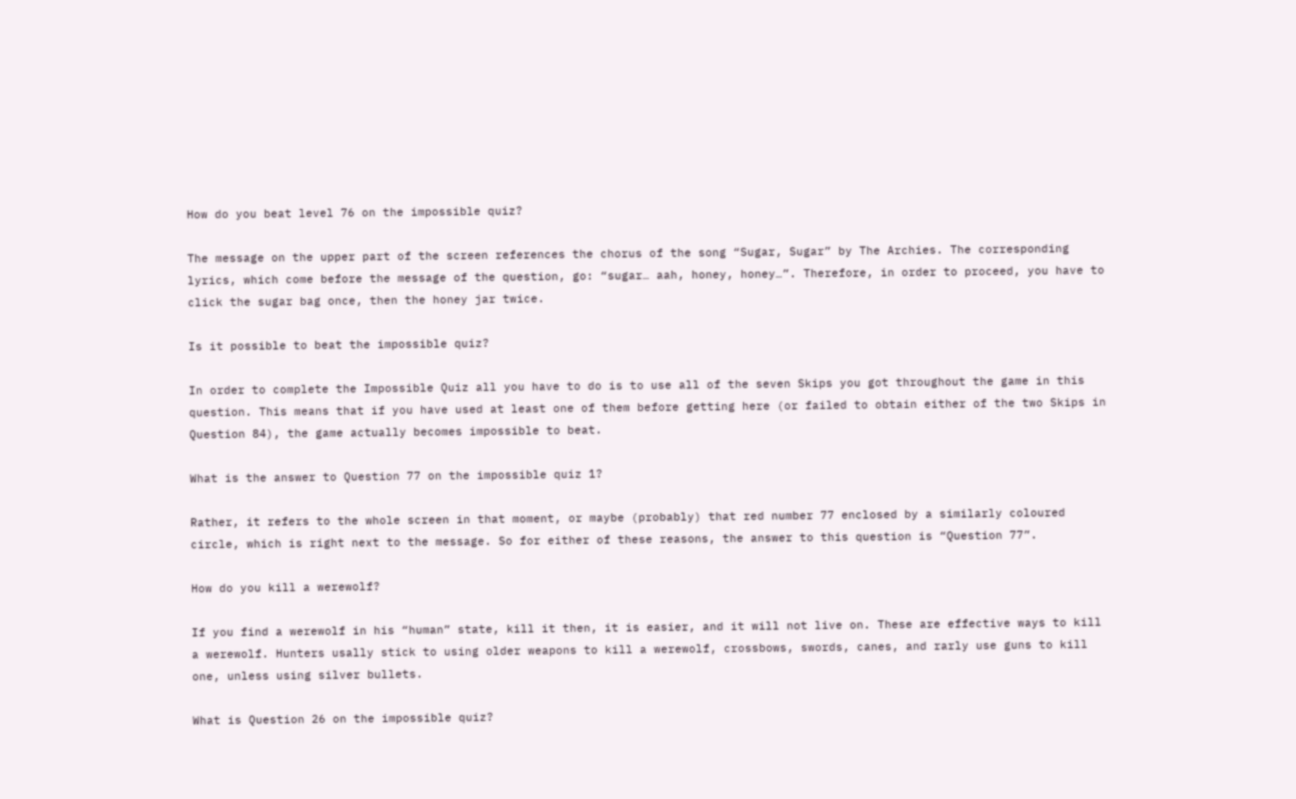How do you beat level 76 on the impossible quiz?

The message on the upper part of the screen references the chorus of the song “Sugar, Sugar” by The Archies. The corresponding lyrics, which come before the message of the question, go: “sugar… aah, honey, honey…”. Therefore, in order to proceed, you have to click the sugar bag once, then the honey jar twice.

Is it possible to beat the impossible quiz?

In order to complete the Impossible Quiz all you have to do is to use all of the seven Skips you got throughout the game in this question. This means that if you have used at least one of them before getting here (or failed to obtain either of the two Skips in Question 84), the game actually becomes impossible to beat.

What is the answer to Question 77 on the impossible quiz 1?

Rather, it refers to the whole screen in that moment, or maybe (probably) that red number 77 enclosed by a similarly coloured circle, which is right next to the message. So for either of these reasons, the answer to this question is “Question 77”.

How do you kill a werewolf?

If you find a werewolf in his “human” state, kill it then, it is easier, and it will not live on. These are effective ways to kill a werewolf. Hunters usally stick to using older weapons to kill a werewolf, crossbows, swords, canes, and rarly use guns to kill one, unless using silver bullets.

What is Question 26 on the impossible quiz?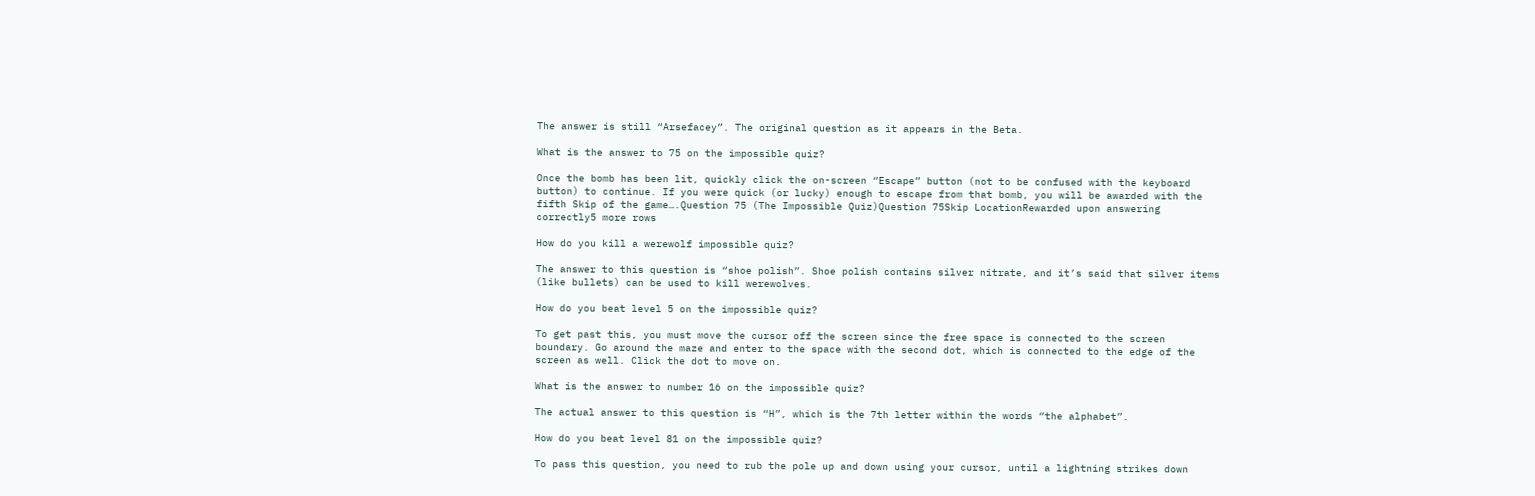The answer is still “Arsefacey”. The original question as it appears in the Beta.

What is the answer to 75 on the impossible quiz?

Once the bomb has been lit, quickly click the on-screen “Escape” button (not to be confused with the keyboard button) to continue. If you were quick (or lucky) enough to escape from that bomb, you will be awarded with the fifth Skip of the game….Question 75 (The Impossible Quiz)Question 75Skip LocationRewarded upon answering correctly5 more rows

How do you kill a werewolf impossible quiz?

The answer to this question is “shoe polish”. Shoe polish contains silver nitrate, and it’s said that silver items (like bullets) can be used to kill werewolves.

How do you beat level 5 on the impossible quiz?

To get past this, you must move the cursor off the screen since the free space is connected to the screen boundary. Go around the maze and enter to the space with the second dot, which is connected to the edge of the screen as well. Click the dot to move on.

What is the answer to number 16 on the impossible quiz?

The actual answer to this question is “H”, which is the 7th letter within the words “the alphabet”.

How do you beat level 81 on the impossible quiz?

To pass this question, you need to rub the pole up and down using your cursor, until a lightning strikes down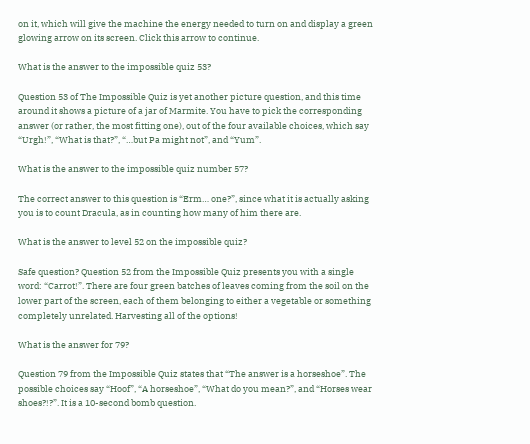on it, which will give the machine the energy needed to turn on and display a green glowing arrow on its screen. Click this arrow to continue.

What is the answer to the impossible quiz 53?

Question 53 of The Impossible Quiz is yet another picture question, and this time around it shows a picture of a jar of Marmite. You have to pick the corresponding answer (or rather, the most fitting one), out of the four available choices, which say “Urgh!”, “What is that?”, “…but Pa might not”, and “Yum”.

What is the answer to the impossible quiz number 57?

The correct answer to this question is “Erm… one?”, since what it is actually asking you is to count Dracula, as in counting how many of him there are.

What is the answer to level 52 on the impossible quiz?

Safe question? Question 52 from the Impossible Quiz presents you with a single word: “Carrot!”. There are four green batches of leaves coming from the soil on the lower part of the screen, each of them belonging to either a vegetable or something completely unrelated. Harvesting all of the options!

What is the answer for 79?

Question 79 from the Impossible Quiz states that “The answer is a horseshoe”. The possible choices say “Hoof”, “A horseshoe”, “What do you mean?”, and “Horses wear shoes?!?”. It is a 10-second bomb question.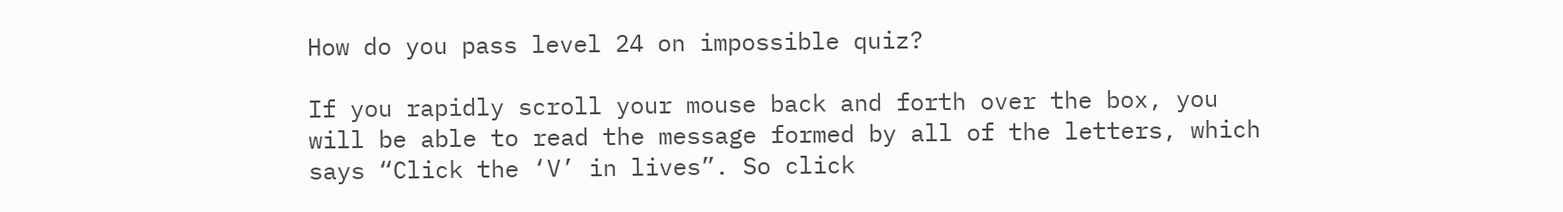How do you pass level 24 on impossible quiz?

If you rapidly scroll your mouse back and forth over the box, you will be able to read the message formed by all of the letters, which says “Click the ‘V’ in lives”. So click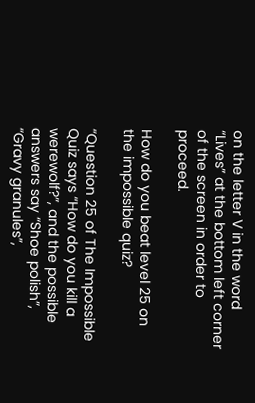on the letter V in the word “Lives” at the bottom left corner of the screen in order to proceed.

How do you beat level 25 on the impossible quiz?

“Question 25 of The Impossible Quiz says “How do you kill a werewolf?”, and the possible answers say “Shoe polish”, “Gravy granules”,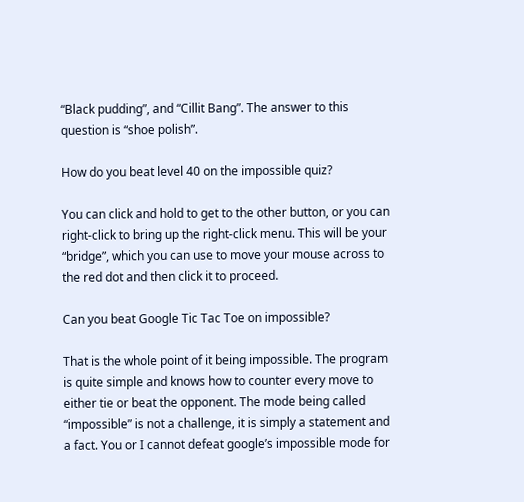“Black pudding”, and “Cillit Bang”. The answer to this question is “shoe polish”.

How do you beat level 40 on the impossible quiz?

You can click and hold to get to the other button, or you can right-click to bring up the right-click menu. This will be your “bridge”, which you can use to move your mouse across to the red dot and then click it to proceed.

Can you beat Google Tic Tac Toe on impossible?

That is the whole point of it being impossible. The program is quite simple and knows how to counter every move to either tie or beat the opponent. The mode being called “impossible” is not a challenge, it is simply a statement and a fact. You or I cannot defeat google’s impossible mode for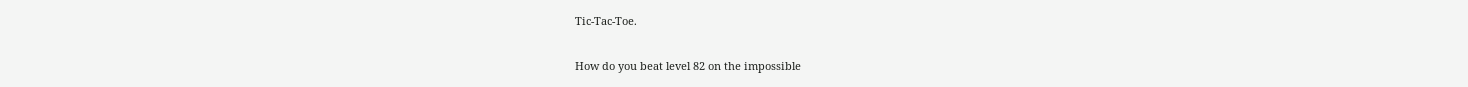Tic-Tac-Toe.

How do you beat level 82 on the impossible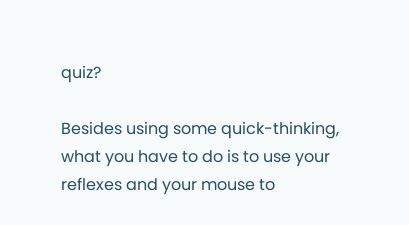quiz?

Besides using some quick-thinking, what you have to do is to use your reflexes and your mouse to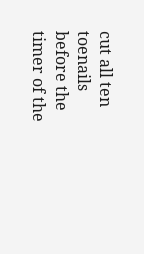cut all ten toenails before the timer of the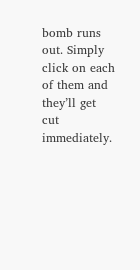bomb runs out. Simply click on each of them and they’ll get cut immediately.